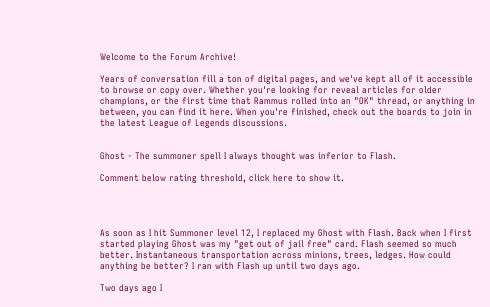Welcome to the Forum Archive!

Years of conversation fill a ton of digital pages, and we've kept all of it accessible to browse or copy over. Whether you're looking for reveal articles for older champions, or the first time that Rammus rolled into an "OK" thread, or anything in between, you can find it here. When you're finished, check out the boards to join in the latest League of Legends discussions.


Ghost - The summoner spell I always thought was inferior to Flash.

Comment below rating threshold, click here to show it.




As soon as I hit Summoner level 12, I replaced my Ghost with Flash. Back when I first started playing Ghost was my "get out of jail free" card. Flash seemed so much better. Instantaneous transportation across minions, trees, ledges. How could anything be better? I ran with Flash up until two days ago.

Two days ago I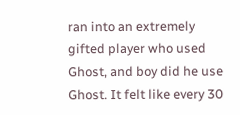ran into an extremely gifted player who used Ghost, and boy did he use Ghost. It felt like every 30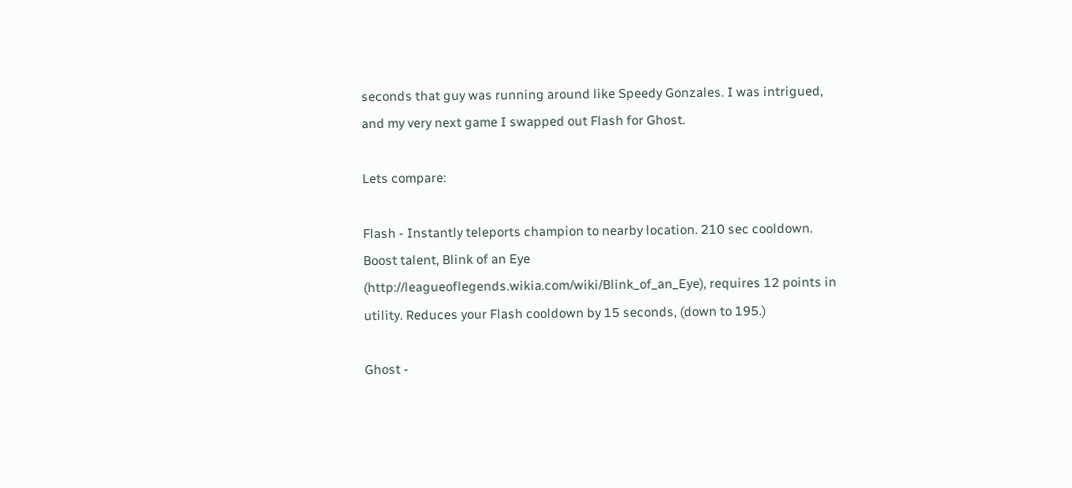seconds that guy was running around like Speedy Gonzales. I was intrigued, and my very next game I swapped out Flash for Ghost.

Lets compare:

Flash - Instantly teleports champion to nearby location. 210 sec cooldown. Boost talent, Blink of an Eye (http://leagueoflegends.wikia.com/wiki/Blink_of_an_Eye), requires 12 points in utility. Reduces your Flash cooldown by 15 seconds, (down to 195.)

Ghost -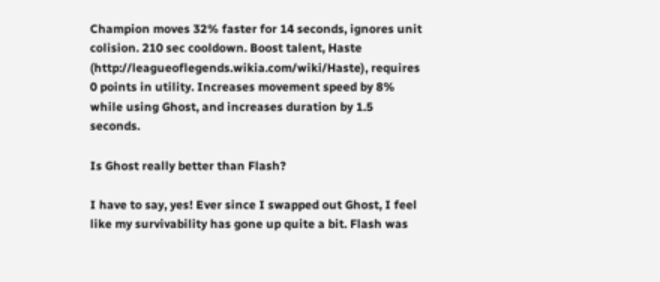Champion moves 32% faster for 14 seconds, ignores unit colision. 210 sec cooldown. Boost talent, Haste (http://leagueoflegends.wikia.com/wiki/Haste), requires 0 points in utility. Increases movement speed by 8% while using Ghost, and increases duration by 1.5 seconds.

Is Ghost really better than Flash?

I have to say, yes! Ever since I swapped out Ghost, I feel like my survivability has gone up quite a bit. Flash was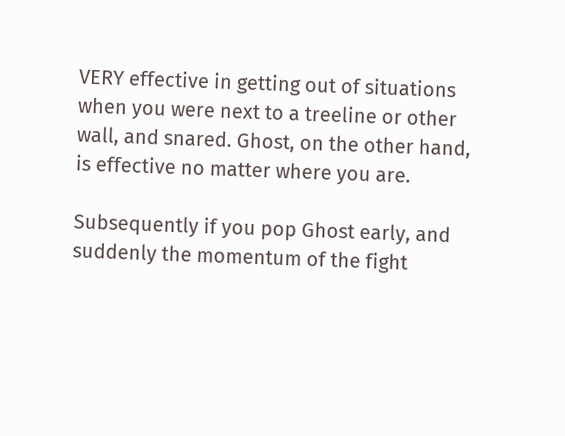VERY effective in getting out of situations when you were next to a treeline or other wall, and snared. Ghost, on the other hand, is effective no matter where you are.

Subsequently if you pop Ghost early, and suddenly the momentum of the fight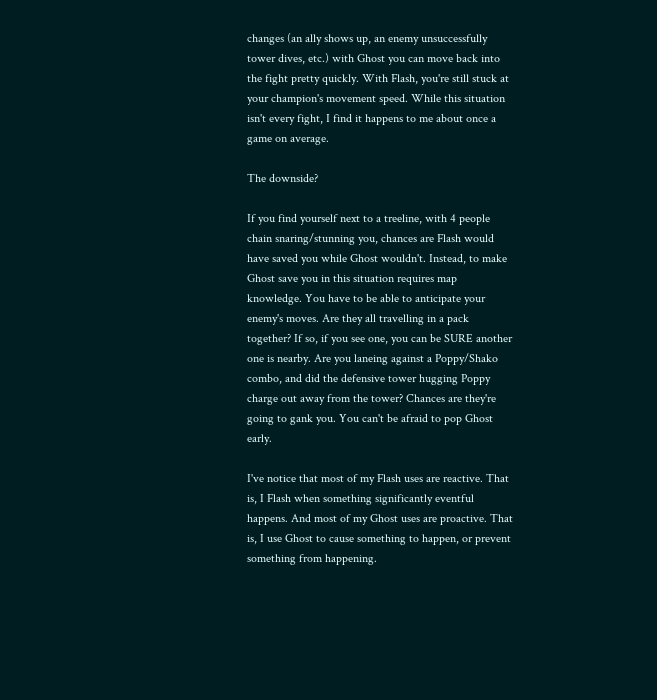changes (an ally shows up, an enemy unsuccessfully tower dives, etc.) with Ghost you can move back into the fight pretty quickly. With Flash, you're still stuck at your champion's movement speed. While this situation isn't every fight, I find it happens to me about once a game on average.

The downside?

If you find yourself next to a treeline, with 4 people chain snaring/stunning you, chances are Flash would have saved you while Ghost wouldn't. Instead, to make Ghost save you in this situation requires map knowledge. You have to be able to anticipate your enemy's moves. Are they all travelling in a pack together? If so, if you see one, you can be SURE another one is nearby. Are you laneing against a Poppy/Shako combo, and did the defensive tower hugging Poppy charge out away from the tower? Chances are they're going to gank you. You can't be afraid to pop Ghost early.

I've notice that most of my Flash uses are reactive. That is, I Flash when something significantly eventful happens. And most of my Ghost uses are proactive. That is, I use Ghost to cause something to happen, or prevent something from happening.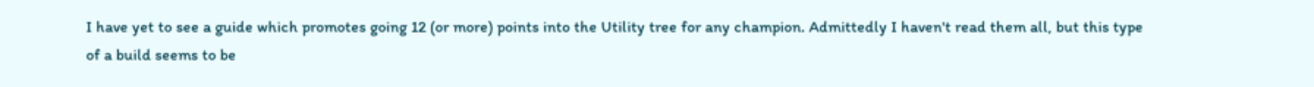I have yet to see a guide which promotes going 12 (or more) points into the Utility tree for any champion. Admittedly I haven't read them all, but this type of a build seems to be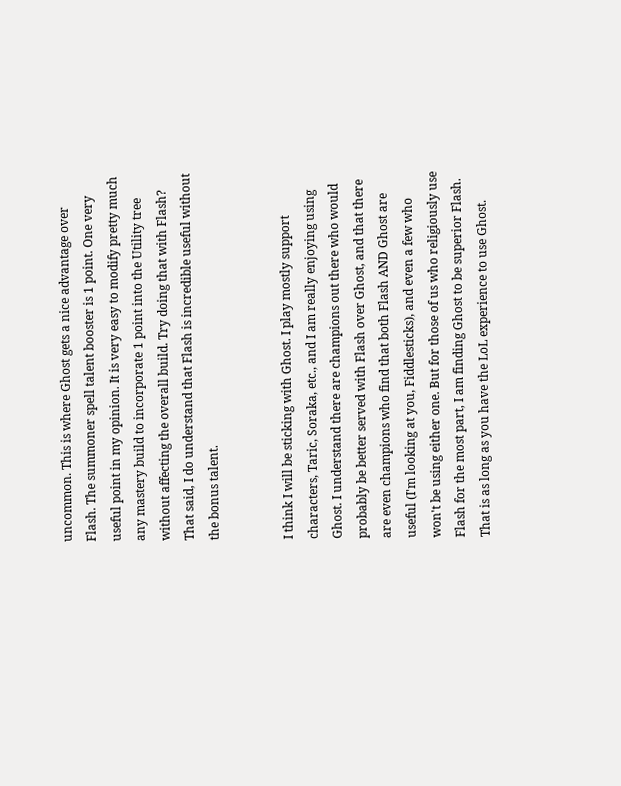uncommon. This is where Ghost gets a nice advantage over Flash. The summoner spell talent booster is 1 point. One very useful point in my opinion. It is very easy to modify pretty much any mastery build to incorporate 1 point into the Utility tree without affecting the overall build. Try doing that with Flash? That said, I do understand that Flash is incredible useful without the bonus talent.


I think I will be sticking with Ghost. I play mostly support characters, Taric, Soraka, etc., and I am really enjoying using Ghost. I understand there are champions out there who would probably be better served with Flash over Ghost, and that there are even champions who find that both Flash AND Ghost are useful (I'm looking at you, Fiddlesticks), and even a few who won't be using either one. But for those of us who religiously use Flash for the most part, I am finding Ghost to be superior Flash. That is as long as you have the LoL experience to use Ghost.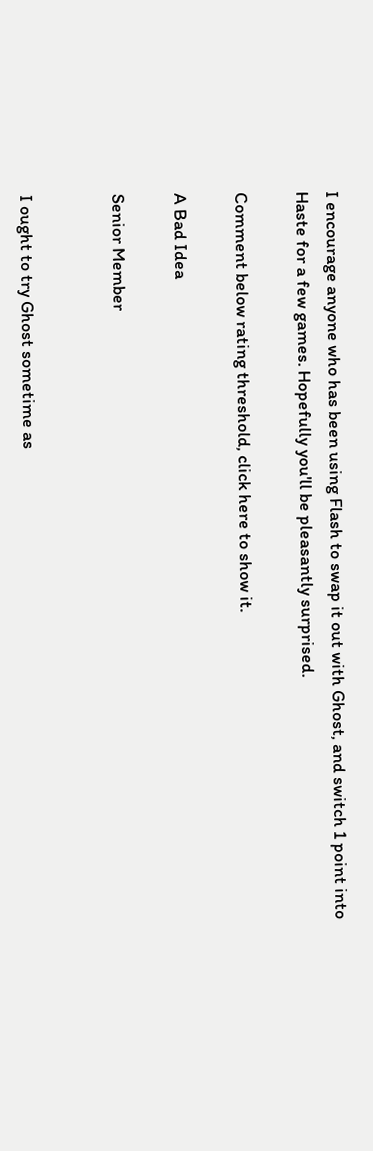I encourage anyone who has been using Flash to swap it out with Ghost, and switch 1 point into Haste for a few games. Hopefully you'll be pleasantly surprised.

Comment below rating threshold, click here to show it.

A Bad Idea

Senior Member


I ought to try Ghost sometime as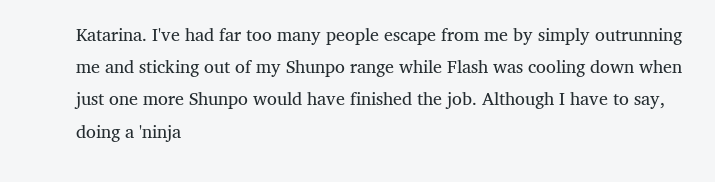Katarina. I've had far too many people escape from me by simply outrunning me and sticking out of my Shunpo range while Flash was cooling down when just one more Shunpo would have finished the job. Although I have to say, doing a 'ninja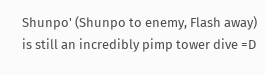Shunpo' (Shunpo to enemy, Flash away) is still an incredibly pimp tower dive =D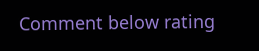Comment below rating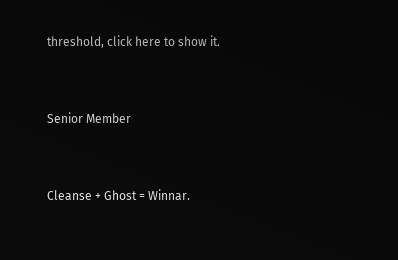threshold, click here to show it.


Senior Member


Cleanse + Ghost = Winnar.